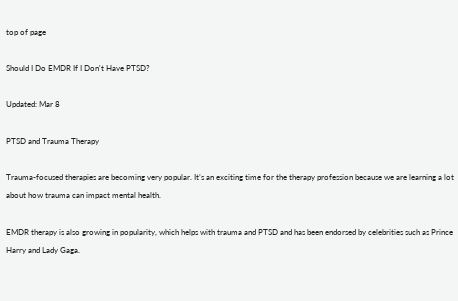top of page

Should I Do EMDR If I Don't Have PTSD?

Updated: Mar 8

PTSD and Trauma Therapy

Trauma-focused therapies are becoming very popular. It’s an exciting time for the therapy profession because we are learning a lot about how trauma can impact mental health.

EMDR therapy is also growing in popularity, which helps with trauma and PTSD and has been endorsed by celebrities such as Prince Harry and Lady Gaga.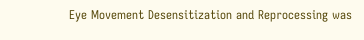Eye Movement Desensitization and Reprocessing was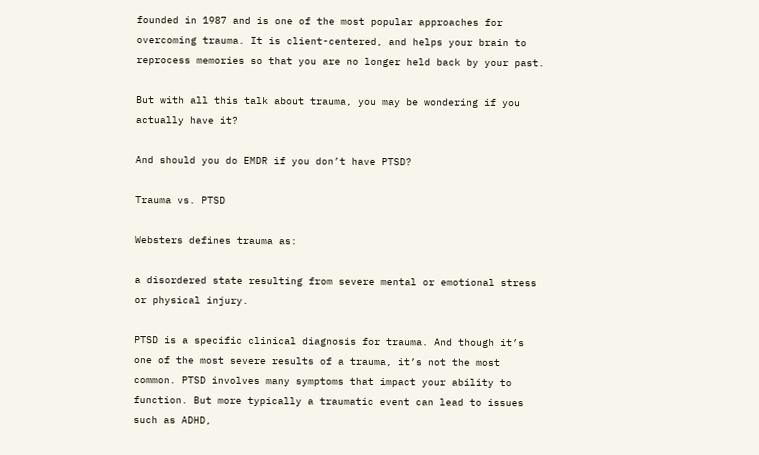founded in 1987 and is one of the most popular approaches for overcoming trauma. It is client-centered, and helps your brain to reprocess memories so that you are no longer held back by your past.

But with all this talk about trauma, you may be wondering if you actually have it?

And should you do EMDR if you don’t have PTSD?

Trauma vs. PTSD

Websters defines trauma as:

a disordered state resulting from severe mental or emotional stress or physical injury.

PTSD is a specific clinical diagnosis for trauma. And though it’s one of the most severe results of a trauma, it’s not the most common. PTSD involves many symptoms that impact your ability to function. But more typically a traumatic event can lead to issues such as ADHD,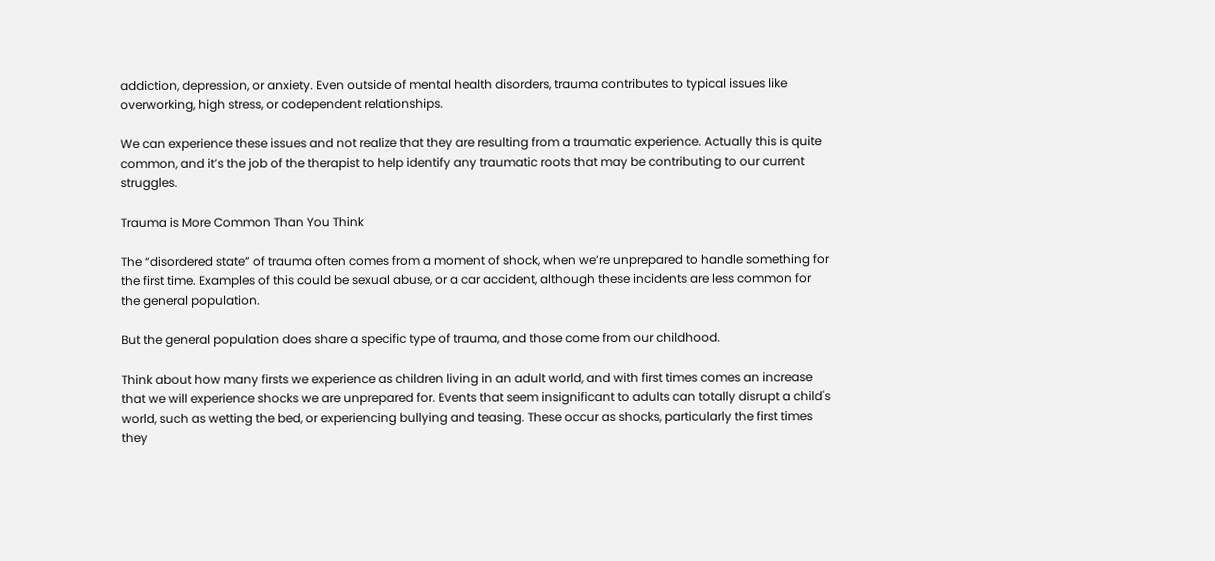addiction, depression, or anxiety. Even outside of mental health disorders, trauma contributes to typical issues like overworking, high stress, or codependent relationships.

We can experience these issues and not realize that they are resulting from a traumatic experience. Actually this is quite common, and it’s the job of the therapist to help identify any traumatic roots that may be contributing to our current struggles.

Trauma is More Common Than You Think

The “disordered state” of trauma often comes from a moment of shock, when we’re unprepared to handle something for the first time. Examples of this could be sexual abuse, or a car accident, although these incidents are less common for the general population.

But the general population does share a specific type of trauma, and those come from our childhood.

Think about how many firsts we experience as children living in an adult world, and with first times comes an increase that we will experience shocks we are unprepared for. Events that seem insignificant to adults can totally disrupt a child's world, such as wetting the bed, or experiencing bullying and teasing. These occur as shocks, particularly the first times they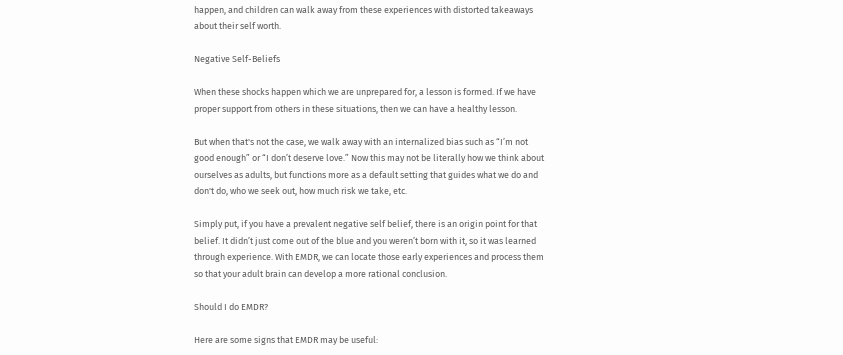happen, and children can walk away from these experiences with distorted takeaways about their self worth.

Negative Self-Beliefs

When these shocks happen which we are unprepared for, a lesson is formed. If we have proper support from others in these situations, then we can have a healthy lesson.

But when that's not the case, we walk away with an internalized bias such as “I’m not good enough” or “I don’t deserve love.” Now this may not be literally how we think about ourselves as adults, but functions more as a default setting that guides what we do and don't do, who we seek out, how much risk we take, etc.

Simply put, if you have a prevalent negative self belief, there is an origin point for that belief. It didn’t just come out of the blue and you weren’t born with it, so it was learned through experience. With EMDR, we can locate those early experiences and process them so that your adult brain can develop a more rational conclusion.

Should I do EMDR?

Here are some signs that EMDR may be useful: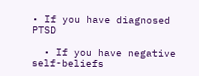• If you have diagnosed PTSD

  • If you have negative self-beliefs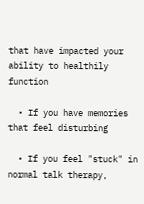that have impacted your ability to healthily function

  • If you have memories that feel disturbing

  • If you feel "stuck" in normal talk therapy,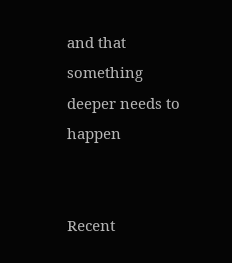and that something deeper needs to happen


Recent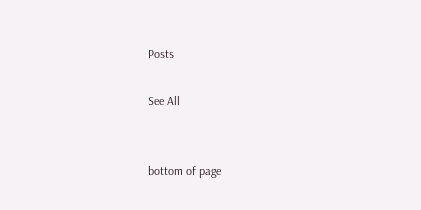Posts

See All


bottom of page